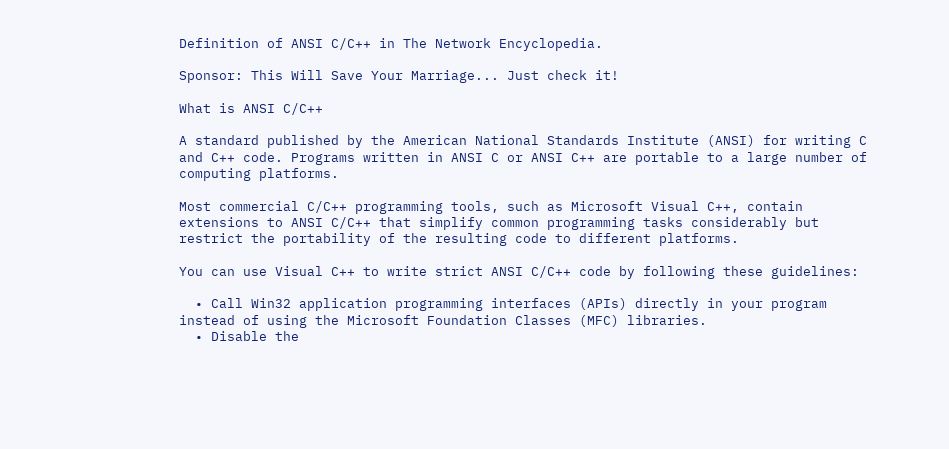Definition of ANSI C/C++ in The Network Encyclopedia.

Sponsor: This Will Save Your Marriage... Just check it!

What is ANSI C/C++

A standard published by the American National Standards Institute (ANSI) for writing C and C++ code. Programs written in ANSI C or ANSI C++ are portable to a large number of computing platforms.

Most commercial C/C++ programming tools, such as Microsoft Visual C++, contain extensions to ANSI C/C++ that simplify common programming tasks considerably but restrict the portability of the resulting code to different platforms.

You can use Visual C++ to write strict ANSI C/C++ code by following these guidelines:

  • Call Win32 application programming interfaces (APIs) directly in your program instead of using the Microsoft Foundation Classes (MFC) libraries.
  • Disable the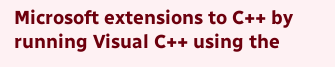Microsoft extensions to C++ by running Visual C++ using the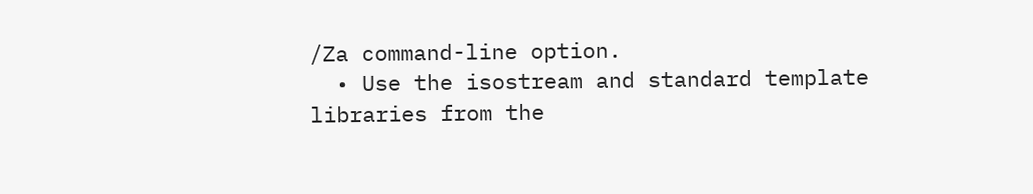/Za command-line option.
  • Use the isostream and standard template libraries from the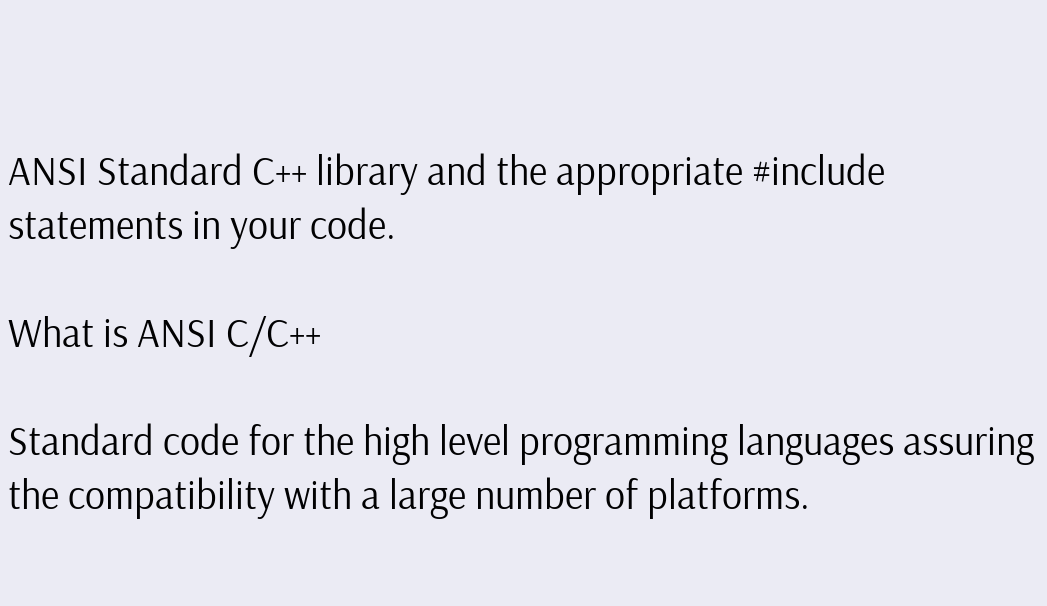ANSI Standard C++ library and the appropriate #include statements in your code.

What is ANSI C/C++

Standard code for the high level programming languages assuring the compatibility with a large number of platforms.